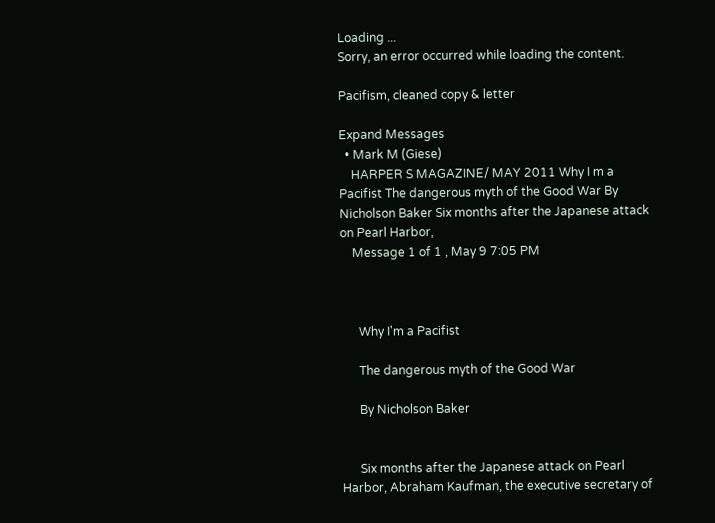Loading ...
Sorry, an error occurred while loading the content.

Pacifism, cleaned copy & letter

Expand Messages
  • Mark M (Giese)
    HARPER S MAGAZINE/ MAY 2011 Why I m a Pacifist The dangerous myth of the Good War By Nicholson Baker Six months after the Japanese attack on Pearl Harbor,
    Message 1 of 1 , May 9 7:05 PM



      Why I'm a Pacifist

      The dangerous myth of the Good War

      By Nicholson Baker


      Six months after the Japanese attack on Pearl Harbor, Abraham Kaufman, the executive secretary of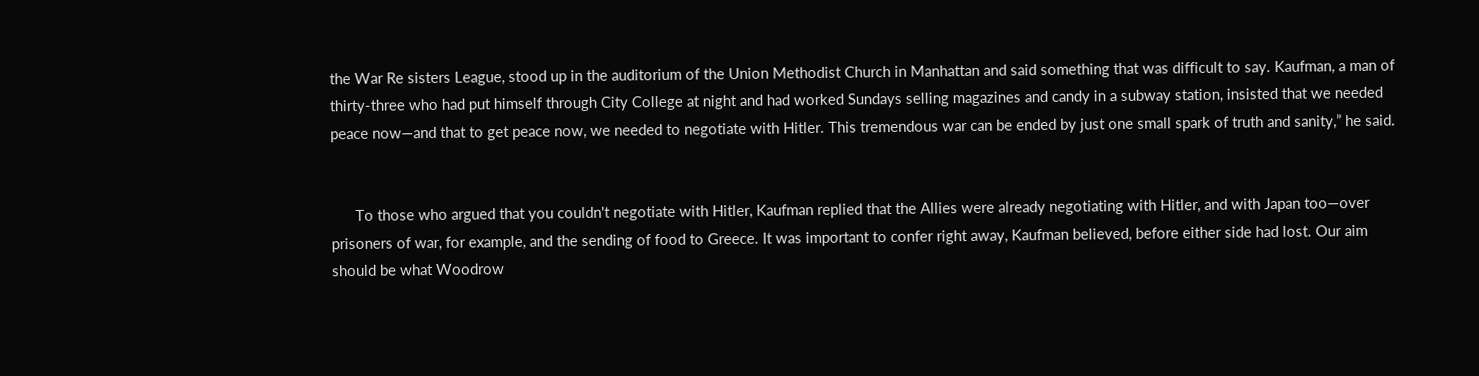the War Re sisters League, stood up in the auditorium of the Union Methodist Church in Manhattan and said something that was difficult to say. Kaufman, a man of thirty-three who had put himself through City College at night and had worked Sundays selling magazines and candy in a subway station, insisted that we needed peace now—and that to get peace now, we needed to negotiate with Hitler. This tremendous war can be ended by just one small spark of truth and sanity,” he said.


      To those who argued that you couldn't negotiate with Hitler, Kaufman replied that the Allies were already negotiating with Hitler, and with Japan too—over prisoners of war, for example, and the sending of food to Greece. It was important to confer right away, Kaufman believed, before either side had lost. Our aim should be what Woodrow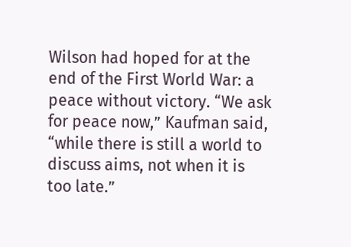Wilson had hoped for at the end of the First World War: a peace without victory. “We ask for peace now,” Kaufman said, “while there is still a world to discuss aims, not when it is too late.”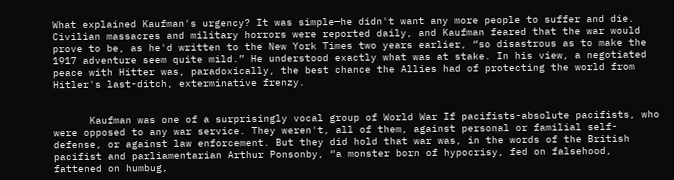What explained Kaufman's urgency? It was simple—he didn't want any more people to suffer and die. Civilian massacres and military horrors were reported daily, and Kaufman feared that the war would prove to be, as he'd written to the New York Times two years earlier, “so disastrous as to make the 1917 adventure seem quite mild.” He understood exactly what was at stake. In his view, a negotiated peace with Hitter was, paradoxically, the best chance the Allies had of protecting the world from Hitler's last-ditch, exterminative frenzy.


      Kaufman was one of a surprisingly vocal group of World War If pacifists-absolute pacifists, who were opposed to any war service. They weren't, all of them, against personal or familial self-defense, or against law enforcement. But they did hold that war was, in the words of the British pacifist and parliamentarian Arthur Ponsonby, “a monster born of hypocrisy, fed on falsehood, fattened on humbug,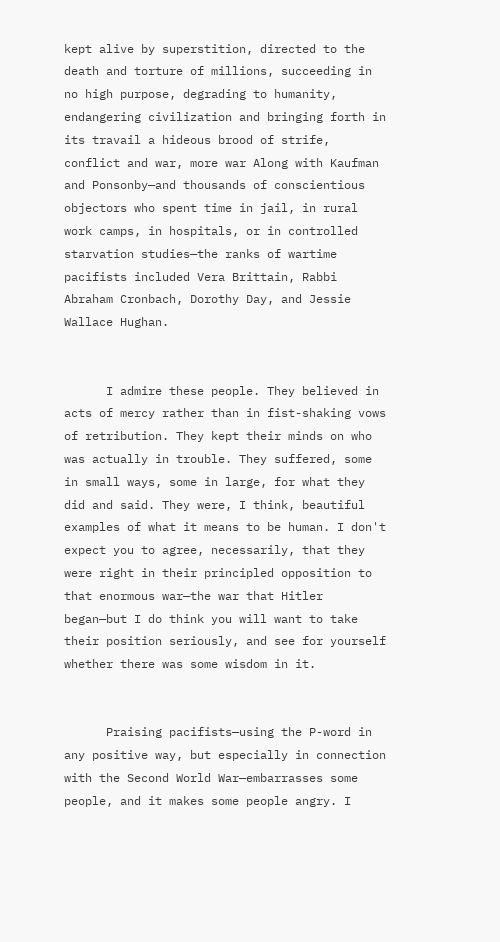kept alive by superstition, directed to the death and torture of millions, succeeding in no high purpose, degrading to humanity, endangering civilization and bringing forth in its travail a hideous brood of strife, conflict and war, more war Along with Kaufman and Ponsonby—and thousands of conscientious objectors who spent time in jail, in rural work camps, in hospitals, or in controlled starvation studies—the ranks of wartime pacifists included Vera Brittain, Rabbi Abraham Cronbach, Dorothy Day, and Jessie Wallace Hughan.


      I admire these people. They believed in acts of mercy rather than in fist-shaking vows of retribution. They kept their minds on who was actually in trouble. They suffered, some in small ways, some in large, for what they did and said. They were, I think, beautiful examples of what it means to be human. I don't expect you to agree, necessarily, that they were right in their principled opposition to that enormous war—the war that Hitler began—but I do think you will want to take their position seriously, and see for yourself whether there was some wisdom in it.


      Praising pacifists—using the P-word in any positive way, but especially in connection with the Second World War—embarrasses some people, and it makes some people angry. I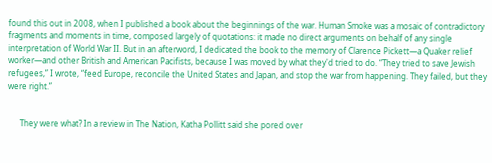found this out in 2008, when I published a book about the beginnings of the war. Human Smoke was a mosaic of contradictory fragments and moments in time, composed largely of quotations: it made no direct arguments on behalf of any single interpretation of World War II. But in an afterword, I dedicated the book to the memory of Clarence Pickett—a Quaker relief worker—and other British and American Pacifists, because I was moved by what they'd tried to do. “They tried to save Jewish refugees,” I wrote, “feed Europe, reconcile the United States and Japan, and stop the war from happening. They failed, but they were right.”


      They were what? In a review in The Nation, Katha Pollitt said she pored over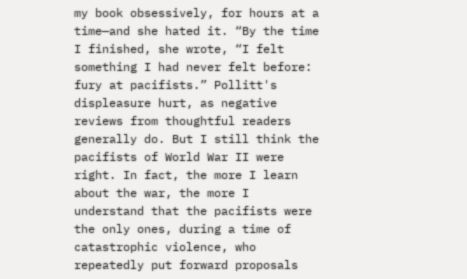my book obsessively, for hours at a time—and she hated it. “By the time I finished, she wrote, “I felt something I had never felt before: fury at pacifists.” Pollitt's displeasure hurt, as negative reviews from thoughtful readers generally do. But I still think the pacifists of World War II were right. In fact, the more I learn about the war, the more I understand that the pacifists were the only ones, during a time of catastrophic violence, who repeatedly put forward proposals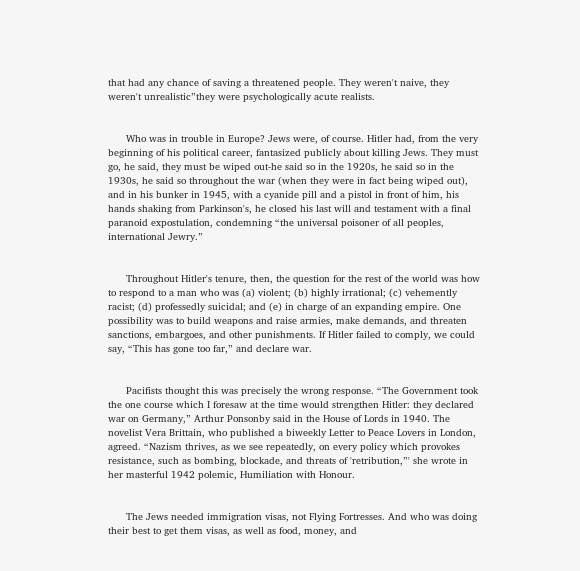that had any chance of saving a threatened people. They weren't naive, they weren't unrealistic”they were psychologically acute realists.


      Who was in trouble in Europe? Jews were, of course. Hitler had, from the very beginning of his political career, fantasized publicly about killing Jews. They must go, he said, they must be wiped out-he said so in the 1920s, he said so in the 1930s, he said so throughout the war (when they were in fact being wiped out), and in his bunker in 1945, with a cyanide pill and a pistol in front of him, his hands shaking from Parkinson's, he closed his last will and testament with a final paranoid expostulation, condemning “the universal poisoner of all peoples, international Jewry.”


      Throughout Hitler's tenure, then, the question for the rest of the world was how to respond to a man who was (a) violent; (b) highly irrational; (c) vehemently racist; (d) professedly suicidal; and (e) in charge of an expanding empire. One possibility was to build weapons and raise armies, make demands, and threaten sanctions, embargoes, and other punishments. If Hitler failed to comply, we could say, “This has gone too far,” and declare war.


      Pacifists thought this was precisely the wrong response. “The Government took the one course which I foresaw at the time would strengthen Hitler: they declared war on Germany,” Arthur Ponsonby said in the House of Lords in 1940. The novelist Vera Brittain, who published a biweekly Letter to Peace Lovers in London, agreed. “Nazism thrives, as we see repeatedly, on every policy which provokes resistance, such as bombing, blockade, and threats of 'retribution,”' she wrote in her masterful 1942 polemic, Humiliation with Honour.


      The Jews needed immigration visas, not Flying Fortresses. And who was doing their best to get them visas, as well as food, money, and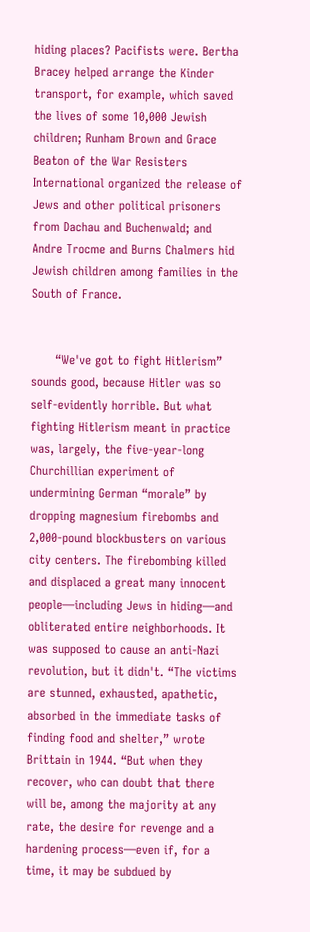hiding places? Pacifists were. Bertha Bracey helped arrange the Kinder transport, for example, which saved the lives of some 10,000 Jewish children; Runham Brown and Grace Beaton of the War Resisters International organized the release of Jews and other political prisoners from Dachau and Buchenwald; and Andre Trocme and Burns Chalmers hid Jewish children among families in the South of France.


      “We've got to fight Hitlerism” sounds good, because Hitler was so self-evidently horrible. But what fighting Hitlerism meant in practice was, largely, the five-year-long Churchillian experiment of undermining German “morale” by dropping magnesium firebombs and 2,000-pound blockbusters on various city centers. The firebombing killed and displaced a great many innocent people—including Jews in hiding—and obliterated entire neighborhoods. It was supposed to cause an anti-Nazi revolution, but it didn't. “The victims are stunned, exhausted, apathetic, absorbed in the immediate tasks of finding food and shelter,” wrote Brittain in 1944. “But when they recover, who can doubt that there will be, among the majority at any rate, the desire for revenge and a hardening process—even if, for a time, it may be subdued by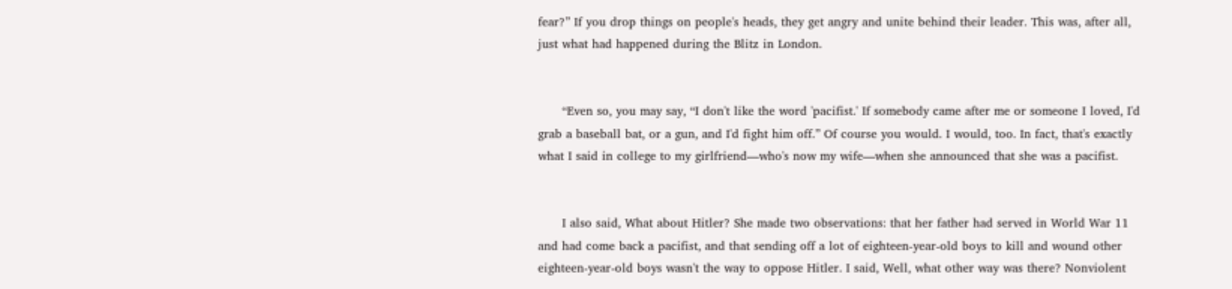fear?” If you drop things on people's heads, they get angry and unite behind their leader. This was, after all, just what had happened during the Blitz in London.


      “Even so, you may say, “I don't like the word 'pacifist.' If somebody came after me or someone I loved, I'd grab a baseball bat, or a gun, and I'd fight him off.” Of course you would. I would, too. In fact, that's exactly what I said in college to my girlfriend—who's now my wife—when she announced that she was a pacifist.


      I also said, What about Hitler? She made two observations: that her father had served in World War 11 and had come back a pacifist, and that sending off a lot of eighteen-year-old boys to kill and wound other eighteen-year-old boys wasn't the way to oppose Hitler. I said, Well, what other way was there? Nonviolent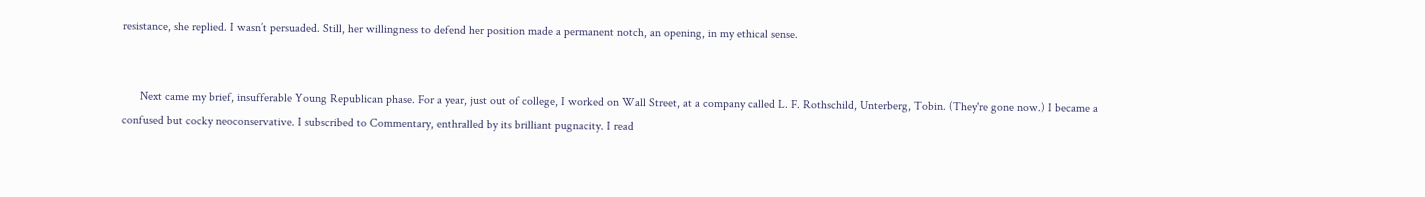resistance, she replied. I wasn’t persuaded. Still, her willingness to defend her position made a permanent notch, an opening, in my ethical sense.


      Next came my brief, insufferable Young Republican phase. For a year, just out of college, I worked on Wall Street, at a company called L. F. Rothschild, Unterberg, Tobin. (They're gone now.) I became a confused but cocky neoconservative. I subscribed to Commentary, enthralled by its brilliant pugnacity. I read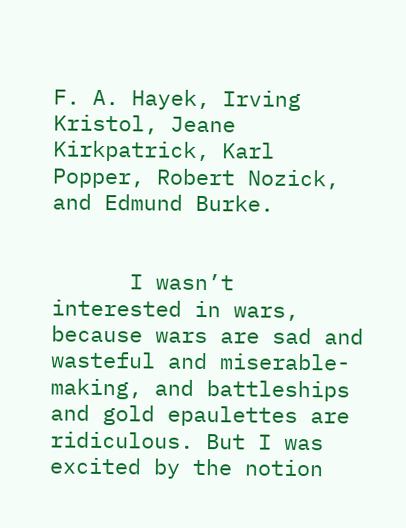F. A. Hayek, Irving Kristol, Jeane Kirkpatrick, Karl Popper, Robert Nozick, and Edmund Burke.


      I wasn’t interested in wars, because wars are sad and wasteful and miserable-making, and battleships and gold epaulettes are ridiculous. But I was excited by the notion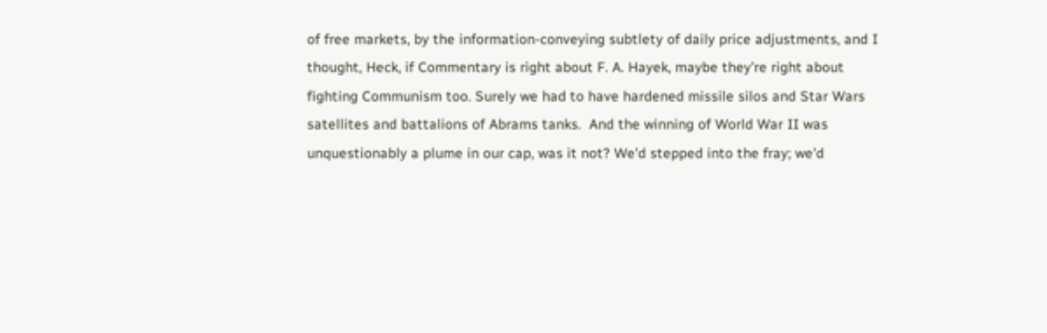of free markets, by the information-conveying subtlety of daily price adjustments, and I thought, Heck, if Commentary is right about F. A. Hayek, maybe they're right about fighting Communism too. Surely we had to have hardened missile silos and Star Wars satellites and battalions of Abrams tanks.  And the winning of World War II was unquestionably a plume in our cap, was it not? We'd stepped into the fray; we'd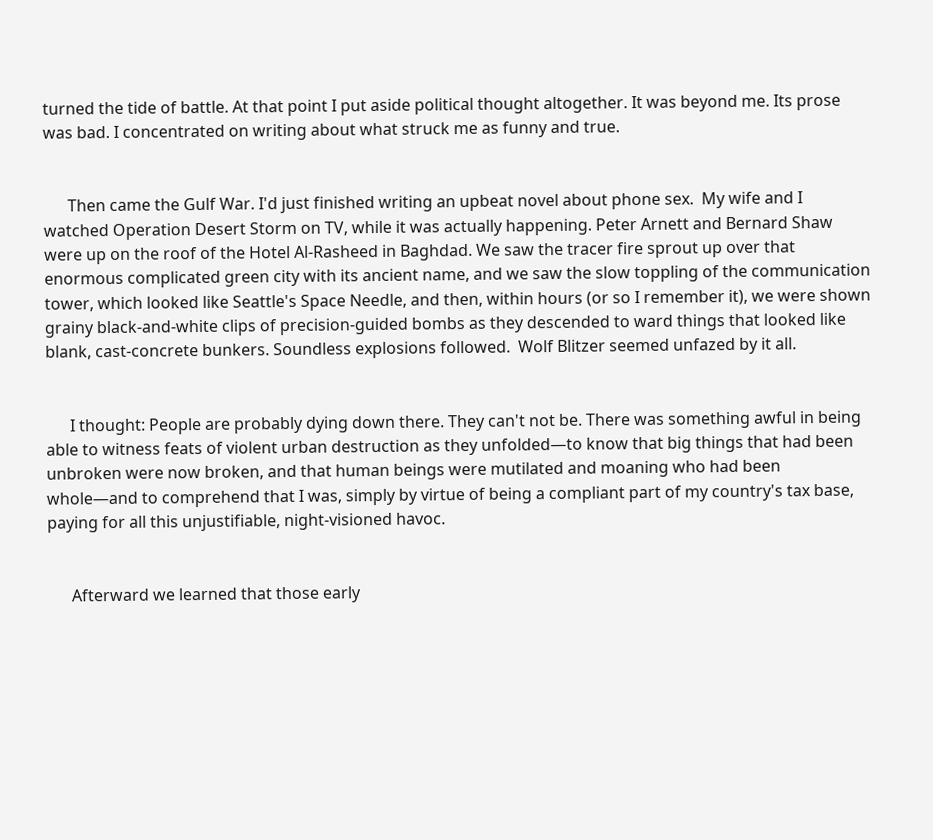turned the tide of battle. At that point I put aside political thought altogether. It was beyond me. Its prose was bad. I concentrated on writing about what struck me as funny and true.


      Then came the Gulf War. I'd just finished writing an upbeat novel about phone sex.  My wife and I watched Operation Desert Storm on TV, while it was actually happening. Peter Arnett and Bernard Shaw were up on the roof of the Hotel Al-Rasheed in Baghdad. We saw the tracer fire sprout up over that enormous complicated green city with its ancient name, and we saw the slow toppling of the communication tower, which looked like Seattle's Space Needle, and then, within hours (or so I remember it), we were shown grainy black-and-white clips of precision-guided bombs as they descended to ward things that looked like blank, cast-concrete bunkers. Soundless explosions followed.  Wolf Blitzer seemed unfazed by it all.


      I thought: People are probably dying down there. They can't not be. There was something awful in being able to witness feats of violent urban destruction as they unfolded—to know that big things that had been unbroken were now broken, and that human beings were mutilated and moaning who had been whole—and to comprehend that I was, simply by virtue of being a compliant part of my country's tax base, paying for all this unjustifiable, night-visioned havoc.


      Afterward we learned that those early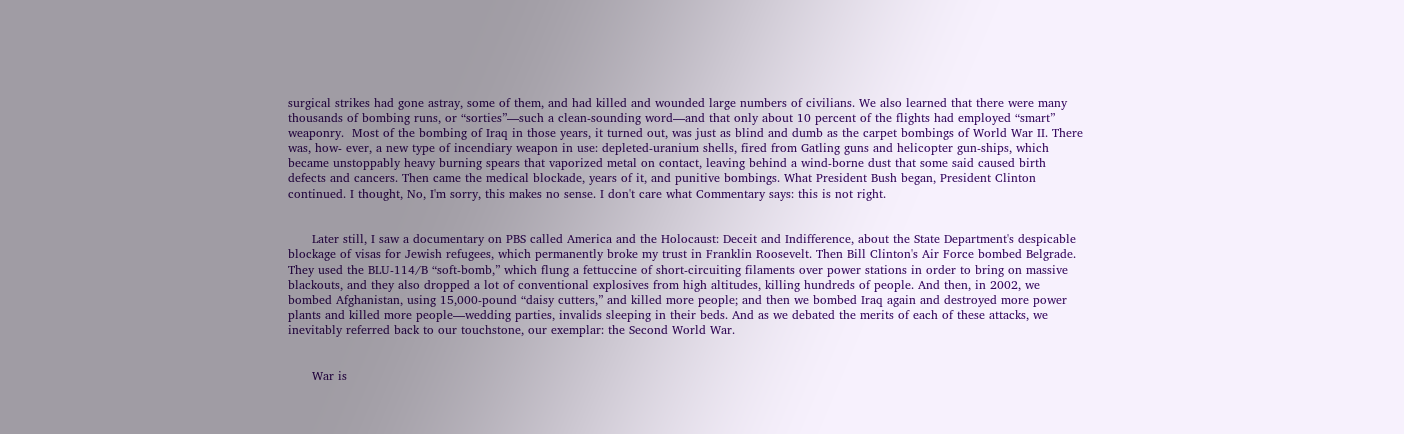surgical strikes had gone astray, some of them, and had killed and wounded large numbers of civilians. We also learned that there were many thousands of bombing runs, or “sorties”—such a clean-sounding word—and that only about 10 percent of the flights had employed “smart” weaponry.  Most of the bombing of Iraq in those years, it turned out, was just as blind and dumb as the carpet bombings of World War II. There was, how- ever, a new type of incendiary weapon in use: depleted-uranium shells, fired from Gatling guns and helicopter gun-ships, which became unstoppably heavy burning spears that vaporized metal on contact, leaving behind a wind-borne dust that some said caused birth defects and cancers. Then came the medical blockade, years of it, and punitive bombings. What President Bush began, President Clinton continued. I thought, No, I'm sorry, this makes no sense. I don't care what Commentary says: this is not right.


      Later still, I saw a documentary on PBS called America and the Holocaust: Deceit and Indifference, about the State Department's despicable blockage of visas for Jewish refugees, which permanently broke my trust in Franklin Roosevelt. Then Bill Clinton's Air Force bombed Belgrade. They used the BLU-114/B “soft-bomb,” which flung a fettuccine of short-circuiting filaments over power stations in order to bring on massive blackouts, and they also dropped a lot of conventional explosives from high altitudes, killing hundreds of people. And then, in 2002, we bombed Afghanistan, using 15,000-pound “daisy cutters,” and killed more people; and then we bombed Iraq again and destroyed more power plants and killed more people—wedding parties, invalids sleeping in their beds. And as we debated the merits of each of these attacks, we inevitably referred back to our touchstone, our exemplar: the Second World War.


      War is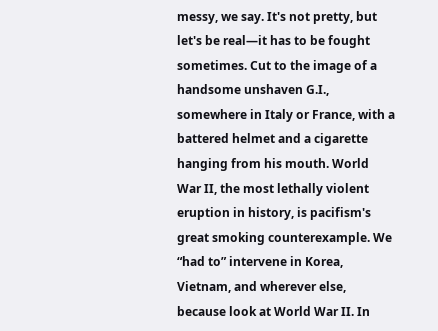messy, we say. It's not pretty, but let's be real—it has to be fought sometimes. Cut to the image of a handsome unshaven G.I., somewhere in Italy or France, with a battered helmet and a cigarette hanging from his mouth. World War II, the most lethally violent eruption in history, is pacifism's great smoking counterexample. We “had to” intervene in Korea, Vietnam, and wherever else, because look at World War II. In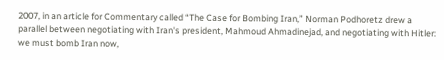2007, in an article for Commentary called “The Case for Bombing Iran,” Norman Podhoretz drew a parallel between negotiating with Iran's president, Mahmoud Ahmadinejad, and negotiating with Hitler: we must bomb Iran now,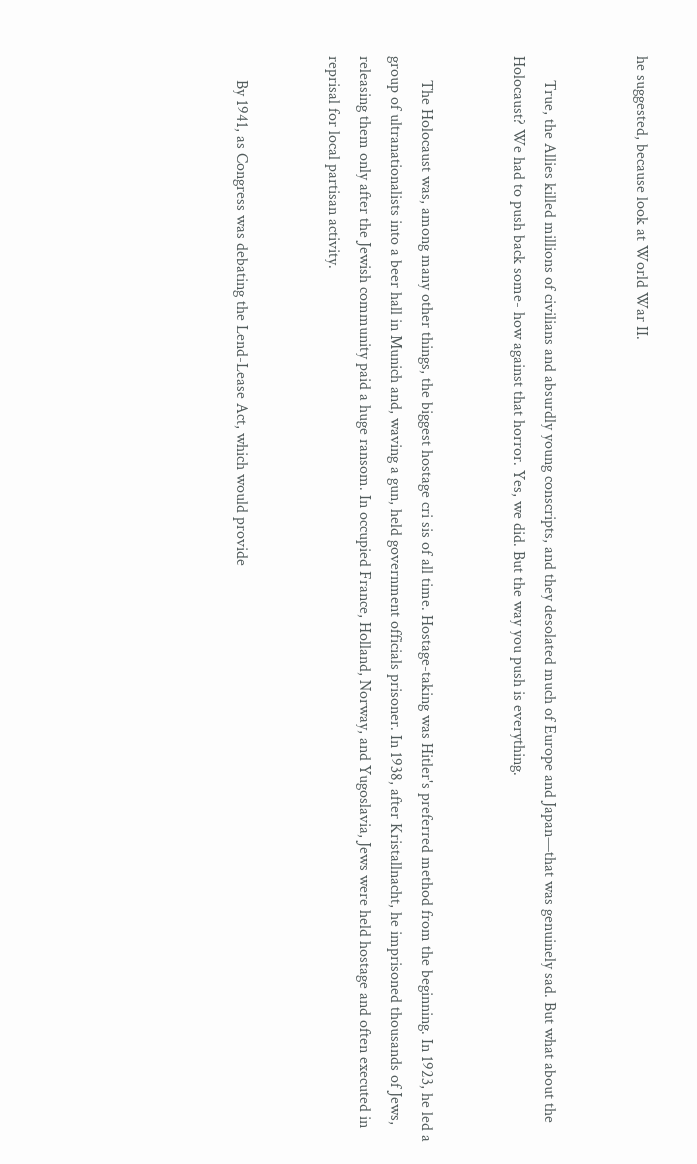he suggested, because look at World War II.


      True, the Allies killed millions of civilians and absurdly young conscripts, and they desolated much of Europe and Japan—that was genuinely sad. But what about the Holocaust? We had to push back some- how against that horror. Yes, we did. But the way you push is everything.


      The Holocaust was, among many other things, the biggest hostage cri sis of all time. Hostage-taking was Hitler's preferred method from the beginning. In 1923, he led a group of ultranationalists into a beer hall in Munich and, waving a gun, held government officials prisoner. In 1938, after Kristallnacht, he imprisoned thousands of Jews, releasing them only after the Jewish community paid a huge ransom. In occupied France, Holland, Norway, and Yugoslavia, Jews were held hostage and often executed in reprisal for local partisan activity.


      By 1941, as Congress was debating the Lend-Lease Act, which would provide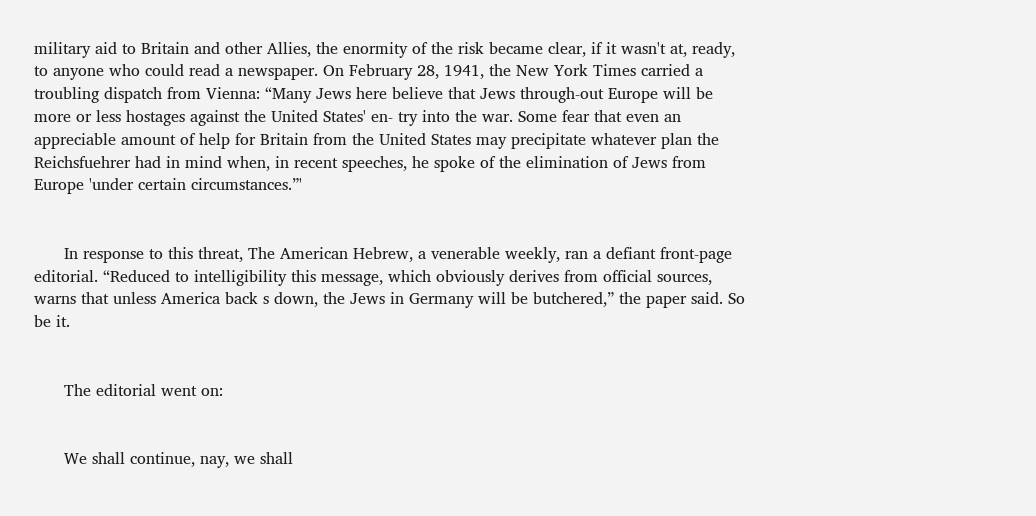military aid to Britain and other Allies, the enormity of the risk became clear, if it wasn't at, ready, to anyone who could read a newspaper. On February 28, 1941, the New York Times carried a troubling dispatch from Vienna: “Many Jews here believe that Jews through-out Europe will be more or less hostages against the United States' en- try into the war. Some fear that even an appreciable amount of help for Britain from the United States may precipitate whatever plan the Reichsfuehrer had in mind when, in recent speeches, he spoke of the elimination of Jews from Europe 'under certain circumstances.”'


      In response to this threat, The American Hebrew, a venerable weekly, ran a defiant front-page editorial. “Reduced to intelligibility this message, which obviously derives from official sources, warns that unless America back s down, the Jews in Germany will be butchered,” the paper said. So be it.


      The editorial went on:


      We shall continue, nay, we shall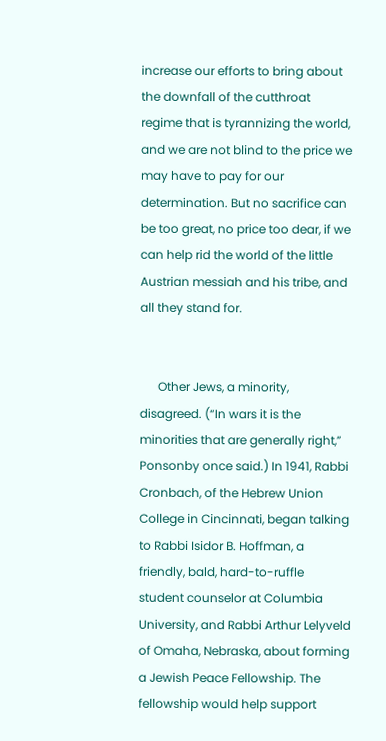increase our efforts to bring about the downfall of the cutthroat regime that is tyrannizing the world, and we are not blind to the price we may have to pay for our determination. But no sacrifice can be too great, no price too dear, if we can help rid the world of the little Austrian messiah and his tribe, and all they stand for.


      Other Jews, a minority, disagreed. (“In wars it is the minorities that are generally right,” Ponsonby once said.) In 1941, Rabbi Cronbach, of the Hebrew Union College in Cincinnati, began talking to Rabbi Isidor B. Hoffman, a friendly, bald, hard-to-ruffle student counselor at Columbia University, and Rabbi Arthur Lelyveld of Omaha, Nebraska, about forming a Jewish Peace Fellowship. The fellowship would help support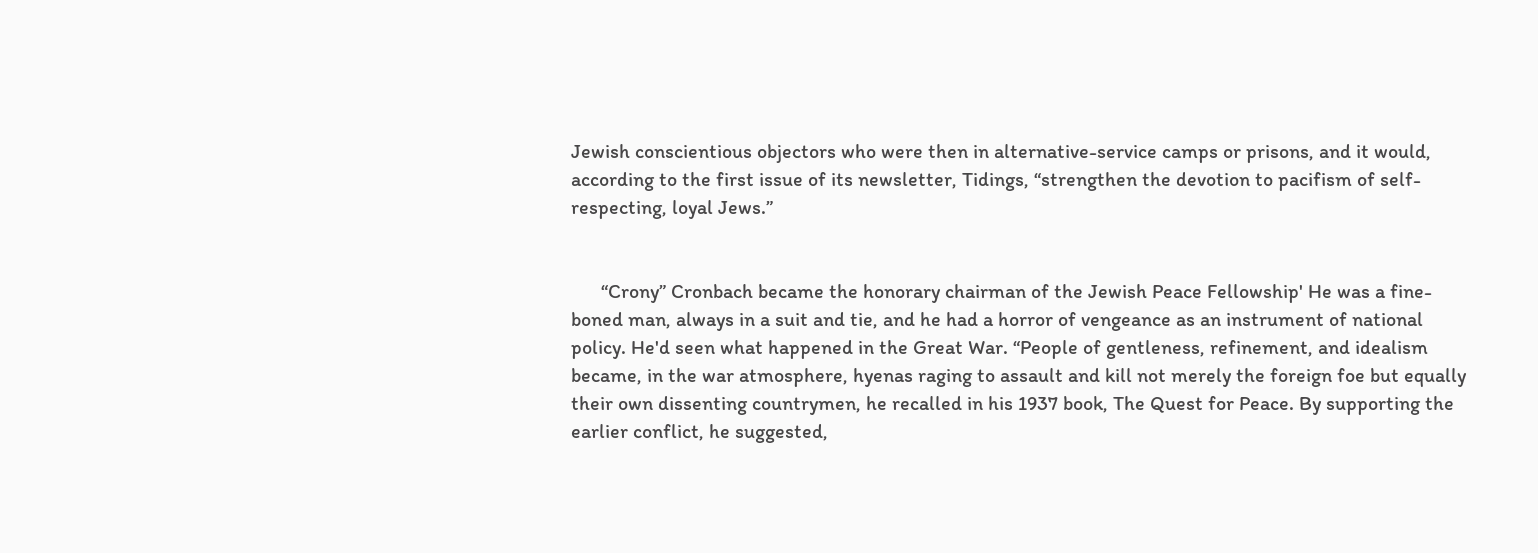Jewish conscientious objectors who were then in alternative-service camps or prisons, and it would, according to the first issue of its newsletter, Tidings, “strengthen the devotion to pacifism of self-respecting, loyal Jews.”


      “Crony” Cronbach became the honorary chairman of the Jewish Peace Fellowship' He was a fine-boned man, always in a suit and tie, and he had a horror of vengeance as an instrument of national policy. He'd seen what happened in the Great War. “People of gentleness, refinement, and idealism became, in the war atmosphere, hyenas raging to assault and kill not merely the foreign foe but equally their own dissenting countrymen, he recalled in his 1937 book, The Quest for Peace. By supporting the earlier conflict, he suggested,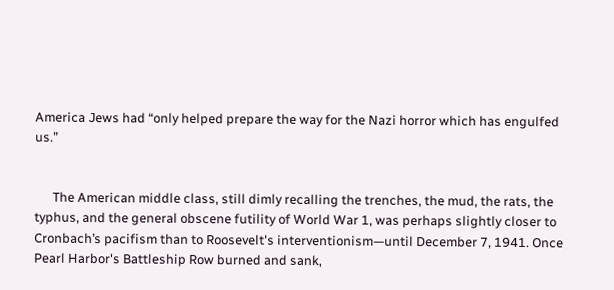America Jews had “only helped prepare the way for the Nazi horror which has engulfed us.”


      The American middle class, still dimly recalling the trenches, the mud, the rats, the typhus, and the general obscene futility of World War 1, was perhaps slightly closer to Cronbach’s pacifism than to Roosevelt's interventionism—until December 7, 1941. Once Pearl Harbor's Battleship Row burned and sank,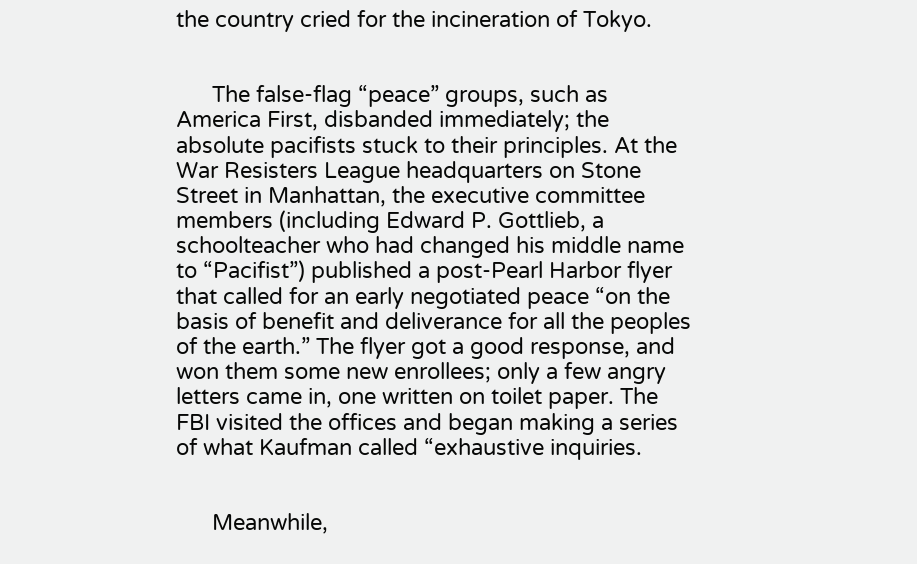the country cried for the incineration of Tokyo.


      The false-flag “peace” groups, such as America First, disbanded immediately; the absolute pacifists stuck to their principles. At the War Resisters League headquarters on Stone Street in Manhattan, the executive committee members (including Edward P. Gottlieb, a schoolteacher who had changed his middle name to “Pacifist”) published a post-Pearl Harbor flyer that called for an early negotiated peace “on the basis of benefit and deliverance for all the peoples of the earth.” The flyer got a good response, and won them some new enrollees; only a few angry letters came in, one written on toilet paper. The FBI visited the offices and began making a series of what Kaufman called “exhaustive inquiries.


      Meanwhile,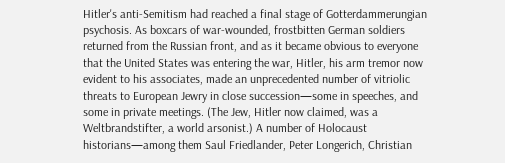Hitler's anti-Semitism had reached a final stage of Gotterdammerungian psychosis. As boxcars of war-wounded, frostbitten German soldiers returned from the Russian front, and as it became obvious to everyone that the United States was entering the war, Hitler, his arm tremor now evident to his associates, made an unprecedented number of vitriolic threats to European Jewry in close succession—some in speeches, and some in private meetings. (The Jew, Hitler now claimed, was a Weltbrandstifter, a world arsonist.) A number of Holocaust historians—among them Saul Friedlander, Peter Longerich, Christian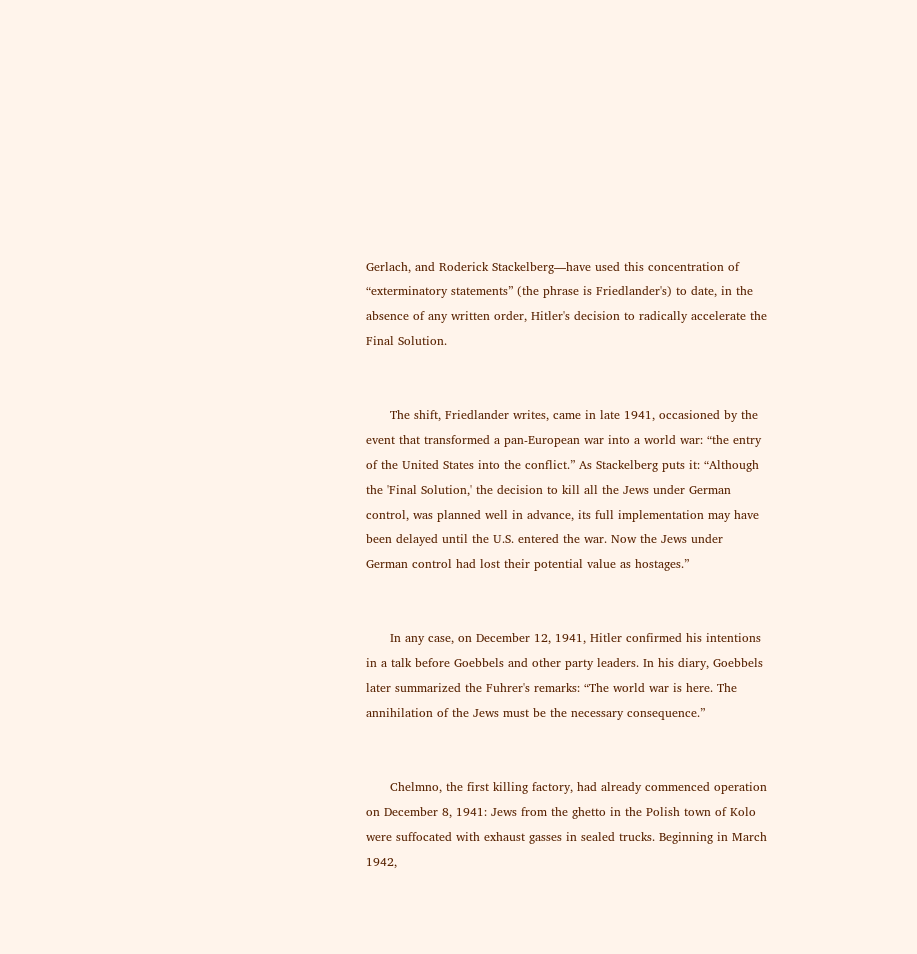Gerlach, and Roderick Stackelberg—have used this concentration of “exterminatory statements” (the phrase is Friedlander's) to date, in the absence of any written order, Hitler's decision to radically accelerate the Final Solution.


      The shift, Friedlander writes, came in late 1941, occasioned by the event that transformed a pan-European war into a world war: “the entry of the United States into the conflict.” As Stackelberg puts it: “Although the 'Final Solution,' the decision to kill all the Jews under German control, was planned well in advance, its full implementation may have been delayed until the U.S. entered the war. Now the Jews under German control had lost their potential value as hostages.”


      In any case, on December 12, 1941, Hitler confirmed his intentions in a talk before Goebbels and other party leaders. In his diary, Goebbels later summarized the Fuhrer's remarks: “The world war is here. The annihilation of the Jews must be the necessary consequence.”


      Chelmno, the first killing factory, had already commenced operation on December 8, 1941: Jews from the ghetto in the Polish town of Kolo were suffocated with exhaust gasses in sealed trucks. Beginning in March 1942,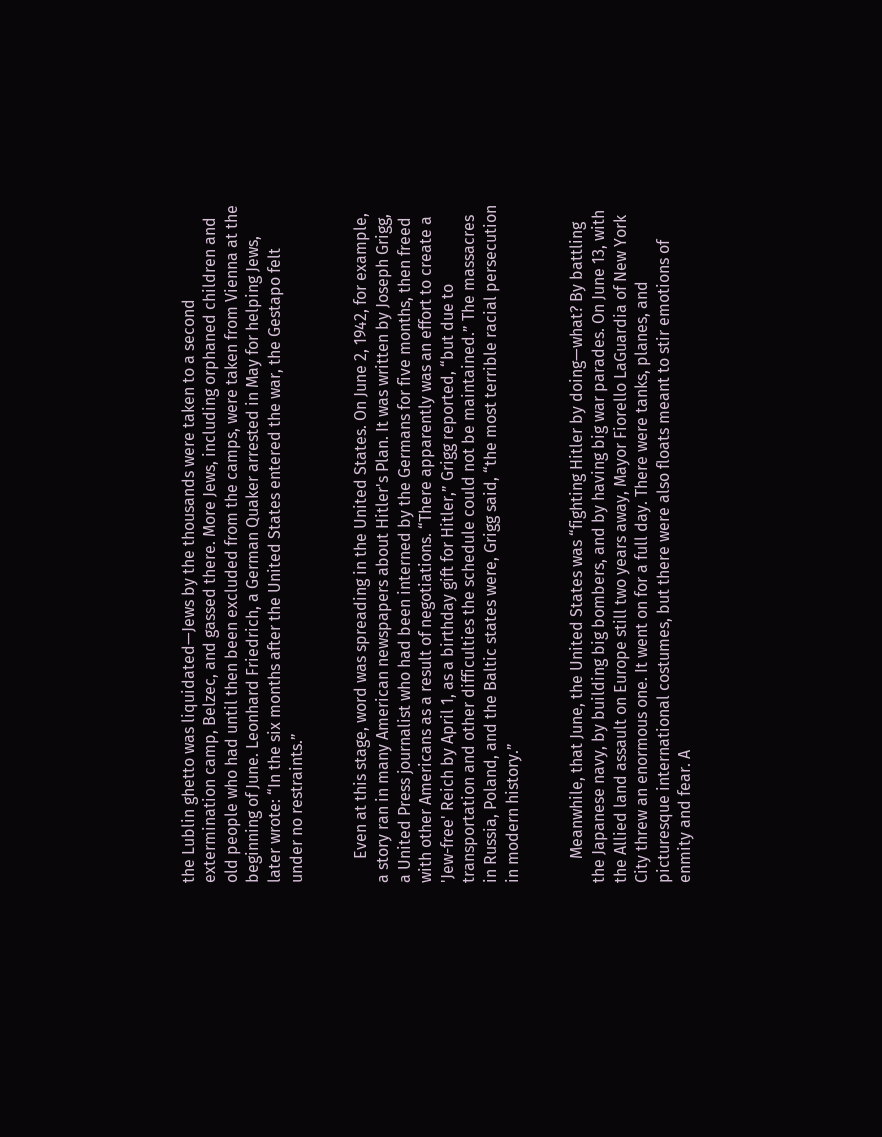the Lublin ghetto was liquidated—Jews by the thousands were taken to a second extermination camp, Belzec, and gassed there. More Jews, including orphaned children and old people who had until then been excluded from the camps, were taken from Vienna at the beginning of June. Leonhard Friedrich, a German Quaker arrested in May for helping Jews, later wrote: “In the six months after the United States entered the war, the Gestapo felt under no restraints.”


      Even at this stage, word was spreading in the United States. On June 2, 1942, for example, a story ran in many American newspapers about Hitler's Plan. It was written by Joseph Grigg, a United Press journalist who had been interned by the Germans for five months, then freed with other Americans as a result of negotiations. “There apparently was an effort to create a 'Jew-free' Reich by April 1, as a birthday gift for Hitler,” Grigg reported, “but due to transportation and other difficulties the schedule could not be maintained.” The massacres in Russia, Poland, and the Baltic states were, Grigg said, “the most terrible racial persecution in modern history.”


      Meanwhile, that June, the United States was “fighting Hitler by doing—what? By battling the Japanese navy, by building big bombers, and by having big war parades. On June 13, with the Allied land assault on Europe still two years away, Mayor Fiorello LaGuardia of New York City threw an enormous one. It went on for a full day. There were tanks, planes, and picturesque international costumes, but there were also floats meant to stir emotions of enmity and fear. A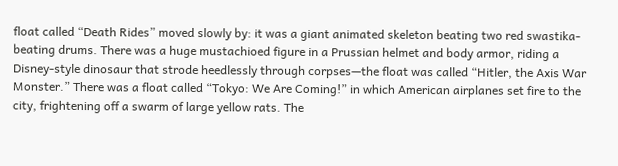float called “Death Rides” moved slowly by: it was a giant animated skeleton beating two red swastika-beating drums. There was a huge mustachioed figure in a Prussian helmet and body armor, riding a Disney-style dinosaur that strode heedlessly through corpses—the float was called “Hitler, the Axis War Monster.” There was a float called “Tokyo: We Are Coming!” in which American airplanes set fire to the city, frightening off a swarm of large yellow rats. The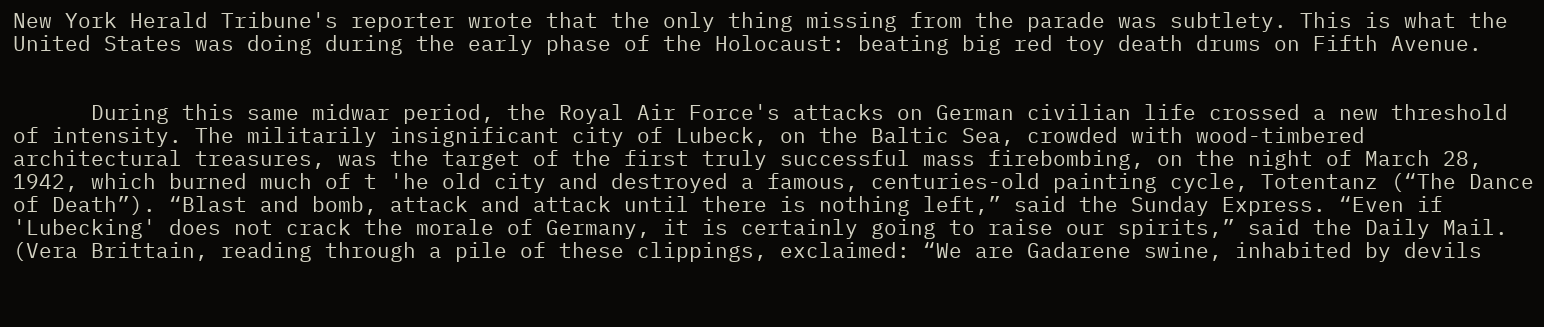New York Herald Tribune's reporter wrote that the only thing missing from the parade was subtlety. This is what the United States was doing during the early phase of the Holocaust: beating big red toy death drums on Fifth Avenue.


      During this same midwar period, the Royal Air Force's attacks on German civilian life crossed a new threshold of intensity. The militarily insignificant city of Lubeck, on the Baltic Sea, crowded with wood-timbered architectural treasures, was the target of the first truly successful mass firebombing, on the night of March 28, 1942, which burned much of t 'he old city and destroyed a famous, centuries-old painting cycle, Totentanz (“The Dance of Death”). “Blast and bomb, attack and attack until there is nothing left,” said the Sunday Express. “Even if 'Lubecking' does not crack the morale of Germany, it is certainly going to raise our spirits,” said the Daily Mail. (Vera Brittain, reading through a pile of these clippings, exclaimed: “We are Gadarene swine, inhabited by devils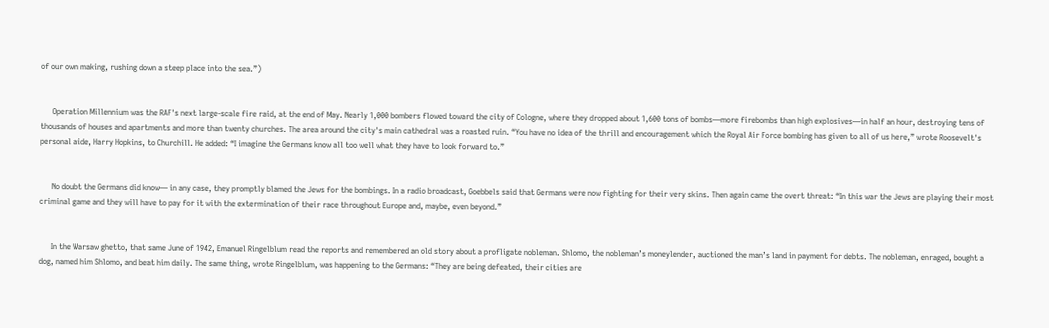of our own making, rushing down a steep place into the sea.”)


      Operation Millennium was the RAF's next large-scale fire raid, at the end of May. Nearly 1,000 bombers flowed toward the city of Cologne, where they dropped about 1,600 tons of bombs—more firebombs than high explosives—in half an hour, destroying tens of thousands of houses and apartments and more than twenty churches. The area around the city's main cathedral was a roasted ruin. “You have no idea of the thrill and encouragement which the Royal Air Force bombing has given to all of us here,” wrote Roosevelt's personal aide, Harry Hopkins, to Churchill. He added: “I imagine the Germans know all too well what they have to look forward to.”


      No doubt the Germans did know— in any case, they promptly blamed the Jews for the bombings. In a radio broadcast, Goebbels said that Germans were now fighting for their very skins. Then again came the overt threat: “In this war the Jews are playing their most criminal game and they will have to pay for it with the extermination of their race throughout Europe and, maybe, even beyond.”


      In the Warsaw ghetto, that same June of 1942, Emanuel Ringelblum read the reports and remembered an old story about a profligate nobleman. Shlomo, the nobleman’s moneylender, auctioned the man’s land in payment for debts. The nobleman, enraged, bought a dog, named him Shlomo, and beat him daily. The same thing, wrote Ringelblum, was happening to the Germans: “They are being defeated, their cities are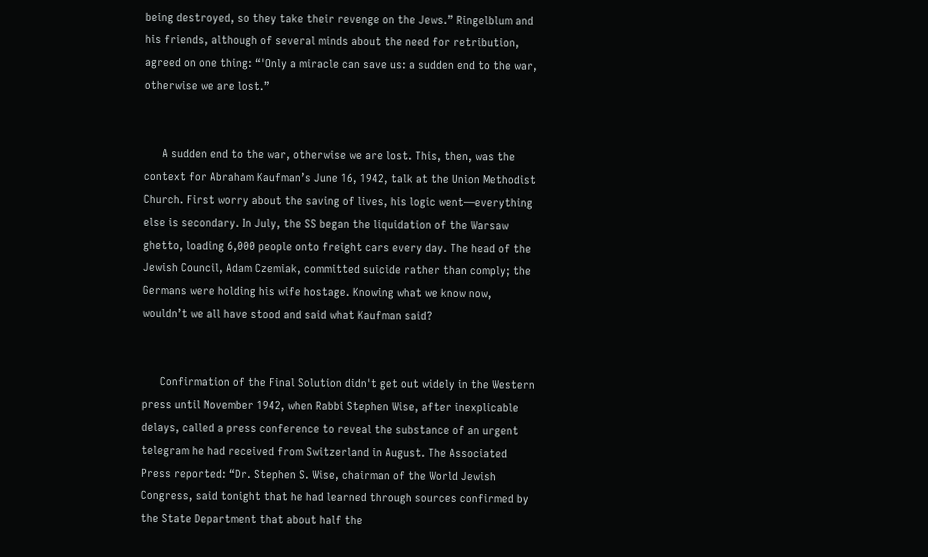being destroyed, so they take their revenge on the Jews.” Ringelblum and his friends, although of several minds about the need for retribution, agreed on one thing: “'Only a miracle can save us: a sudden end to the war, otherwise we are lost.”


      A sudden end to the war, otherwise we are lost. This, then, was the context for Abraham Kaufman’s June 16, 1942, talk at the Union Methodist Church. First worry about the saving of lives, his logic went—everything else is secondary. In July, the SS began the liquidation of the Warsaw ghetto, loading 6,000 people onto freight cars every day. The head of the Jewish Council, Adam Czemiak, committed suicide rather than comply; the Germans were holding his wife hostage. Knowing what we know now, wouldn’t we all have stood and said what Kaufman said?


      Confirmation of the Final Solution didn't get out widely in the Western press until November 1942, when Rabbi Stephen Wise, after inexplicable delays, called a press conference to reveal the substance of an urgent telegram he had received from Switzerland in August. The Associated Press reported: “Dr. Stephen S. Wise, chairman of the World Jewish Congress, said tonight that he had learned through sources confirmed by the State Department that about half the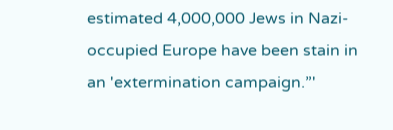estimated 4,000,000 Jews in Nazi-occupied Europe have been stain in an 'extermination campaign.”'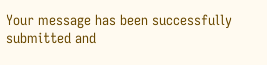Your message has been successfully submitted and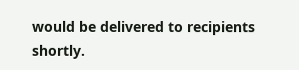would be delivered to recipients shortly.